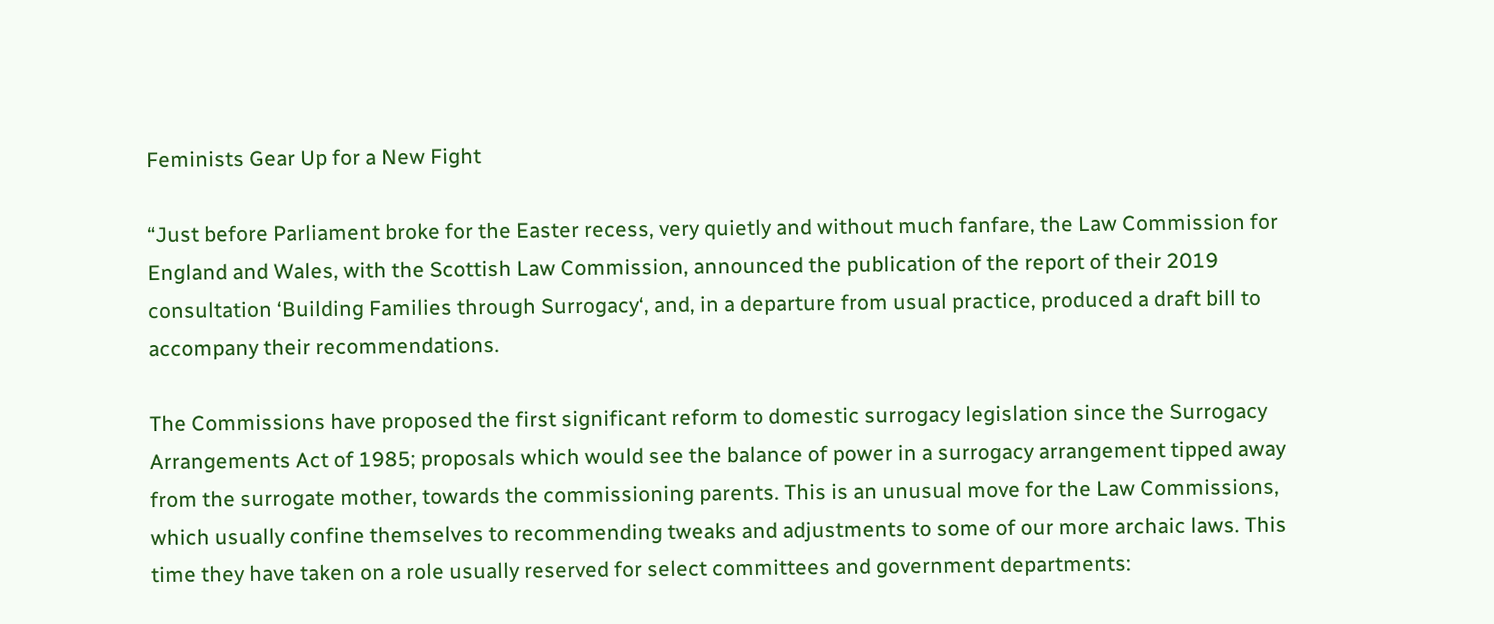Feminists Gear Up for a New Fight

“Just before Parliament broke for the Easter recess, very quietly and without much fanfare, the Law Commission for England and Wales, with the Scottish Law Commission, announced the publication of the report of their 2019 consultation ‘Building Families through Surrogacy‘, and, in a departure from usual practice, produced a draft bill to accompany their recommendations.

The Commissions have proposed the first significant reform to domestic surrogacy legislation since the Surrogacy Arrangements Act of 1985; proposals which would see the balance of power in a surrogacy arrangement tipped away from the surrogate mother, towards the commissioning parents. This is an unusual move for the Law Commissions, which usually confine themselves to recommending tweaks and adjustments to some of our more archaic laws. This time they have taken on a role usually reserved for select committees and government departments: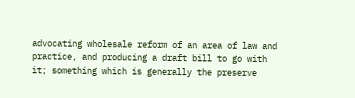advocating wholesale reform of an area of law and practice, and producing a draft bill to go with it; something which is generally the preserve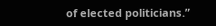of elected politicians.”